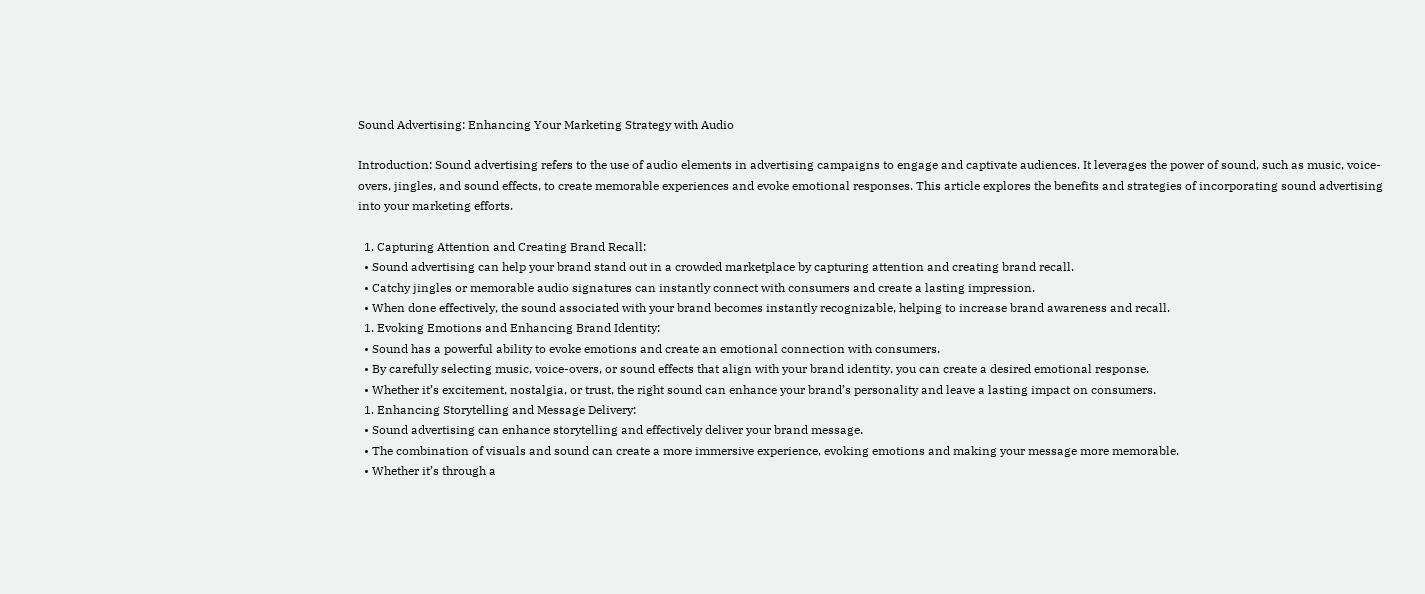Sound Advertising: Enhancing Your Marketing Strategy with Audio

Introduction: Sound advertising refers to the use of audio elements in advertising campaigns to engage and captivate audiences. It leverages the power of sound, such as music, voice-overs, jingles, and sound effects, to create memorable experiences and evoke emotional responses. This article explores the benefits and strategies of incorporating sound advertising into your marketing efforts.

  1. Capturing Attention and Creating Brand Recall:
  • Sound advertising can help your brand stand out in a crowded marketplace by capturing attention and creating brand recall.
  • Catchy jingles or memorable audio signatures can instantly connect with consumers and create a lasting impression.
  • When done effectively, the sound associated with your brand becomes instantly recognizable, helping to increase brand awareness and recall.
  1. Evoking Emotions and Enhancing Brand Identity:
  • Sound has a powerful ability to evoke emotions and create an emotional connection with consumers.
  • By carefully selecting music, voice-overs, or sound effects that align with your brand identity, you can create a desired emotional response.
  • Whether it’s excitement, nostalgia, or trust, the right sound can enhance your brand’s personality and leave a lasting impact on consumers.
  1. Enhancing Storytelling and Message Delivery:
  • Sound advertising can enhance storytelling and effectively deliver your brand message.
  • The combination of visuals and sound can create a more immersive experience, evoking emotions and making your message more memorable.
  • Whether it’s through a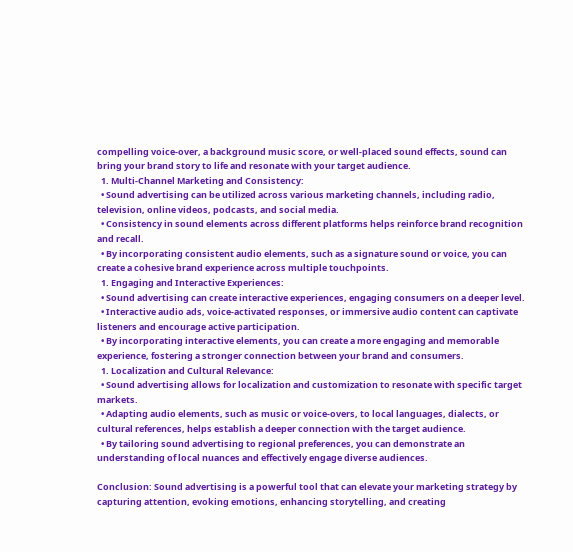compelling voice-over, a background music score, or well-placed sound effects, sound can bring your brand story to life and resonate with your target audience.
  1. Multi-Channel Marketing and Consistency:
  • Sound advertising can be utilized across various marketing channels, including radio, television, online videos, podcasts, and social media.
  • Consistency in sound elements across different platforms helps reinforce brand recognition and recall.
  • By incorporating consistent audio elements, such as a signature sound or voice, you can create a cohesive brand experience across multiple touchpoints.
  1. Engaging and Interactive Experiences:
  • Sound advertising can create interactive experiences, engaging consumers on a deeper level.
  • Interactive audio ads, voice-activated responses, or immersive audio content can captivate listeners and encourage active participation.
  • By incorporating interactive elements, you can create a more engaging and memorable experience, fostering a stronger connection between your brand and consumers.
  1. Localization and Cultural Relevance:
  • Sound advertising allows for localization and customization to resonate with specific target markets.
  • Adapting audio elements, such as music or voice-overs, to local languages, dialects, or cultural references, helps establish a deeper connection with the target audience.
  • By tailoring sound advertising to regional preferences, you can demonstrate an understanding of local nuances and effectively engage diverse audiences.

Conclusion: Sound advertising is a powerful tool that can elevate your marketing strategy by capturing attention, evoking emotions, enhancing storytelling, and creating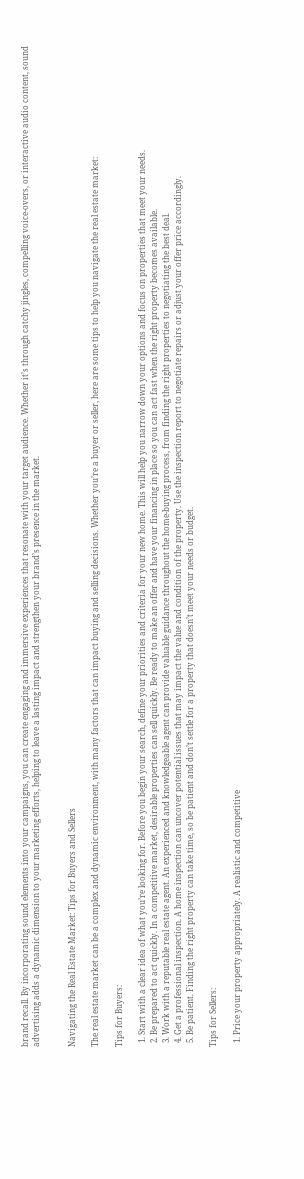brand recall. By incorporating sound elements into your campaigns, you can create engaging and immersive experiences that resonate with your target audience. Whether it’s through catchy jingles, compelling voice-overs, or interactive audio content, sound advertising adds a dynamic dimension to your marketing efforts, helping to leave a lasting impact and strengthen your brand’s presence in the market.


Navigating the Real Estate Market: Tips for Buyers and Sellers

The real estate market can be a complex and dynamic environment, with many factors that can impact buying and selling decisions. Whether you’re a buyer or seller, here are some tips to help you navigate the real estate market:

Tips for Buyers:

  1. Start with a clear idea of what you’re looking for. Before you begin your search, define your priorities and criteria for your new home. This will help you narrow down your options and focus on properties that meet your needs.
  2. Be prepared to act quickly. In a competitive market, desirable properties can sell quickly. Be ready to make an offer and have your financing in place so you can act fast when the right property becomes available.
  3. Work with a reputable real estate agent. An experienced and knowledgeable agent can provide valuable guidance throughout the home-buying process, from finding the right properties to negotiating the best deal.
  4. Get a professional inspection. A home inspection can uncover potential issues that may impact the value and condition of the property. Use the inspection report to negotiate repairs or adjust your offer price accordingly.
  5. Be patient. Finding the right property can take time, so be patient and don’t settle for a property that doesn’t meet your needs or budget.

Tips for Sellers:

  1. Price your property appropriately. A realistic and competitive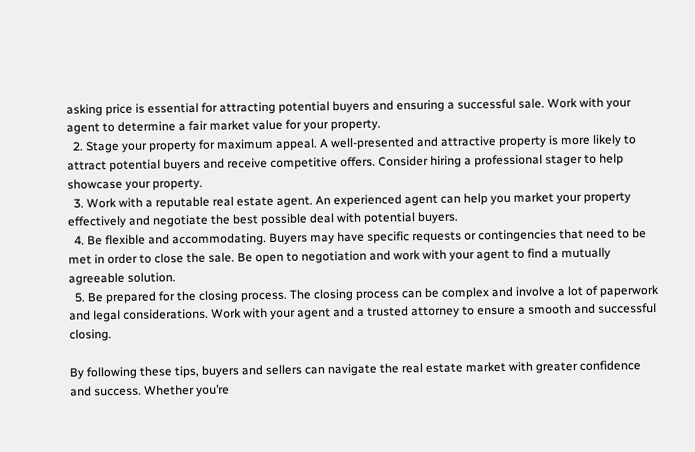asking price is essential for attracting potential buyers and ensuring a successful sale. Work with your agent to determine a fair market value for your property.
  2. Stage your property for maximum appeal. A well-presented and attractive property is more likely to attract potential buyers and receive competitive offers. Consider hiring a professional stager to help showcase your property.
  3. Work with a reputable real estate agent. An experienced agent can help you market your property effectively and negotiate the best possible deal with potential buyers.
  4. Be flexible and accommodating. Buyers may have specific requests or contingencies that need to be met in order to close the sale. Be open to negotiation and work with your agent to find a mutually agreeable solution.
  5. Be prepared for the closing process. The closing process can be complex and involve a lot of paperwork and legal considerations. Work with your agent and a trusted attorney to ensure a smooth and successful closing.

By following these tips, buyers and sellers can navigate the real estate market with greater confidence and success. Whether you’re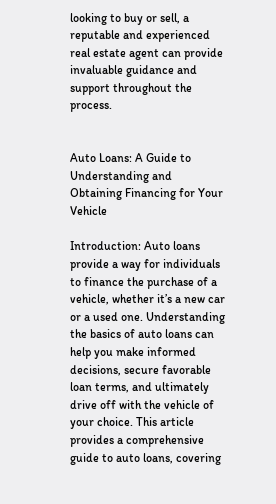looking to buy or sell, a reputable and experienced real estate agent can provide invaluable guidance and support throughout the process.


Auto Loans: A Guide to Understanding and Obtaining Financing for Your Vehicle

Introduction: Auto loans provide a way for individuals to finance the purchase of a vehicle, whether it’s a new car or a used one. Understanding the basics of auto loans can help you make informed decisions, secure favorable loan terms, and ultimately drive off with the vehicle of your choice. This article provides a comprehensive guide to auto loans, covering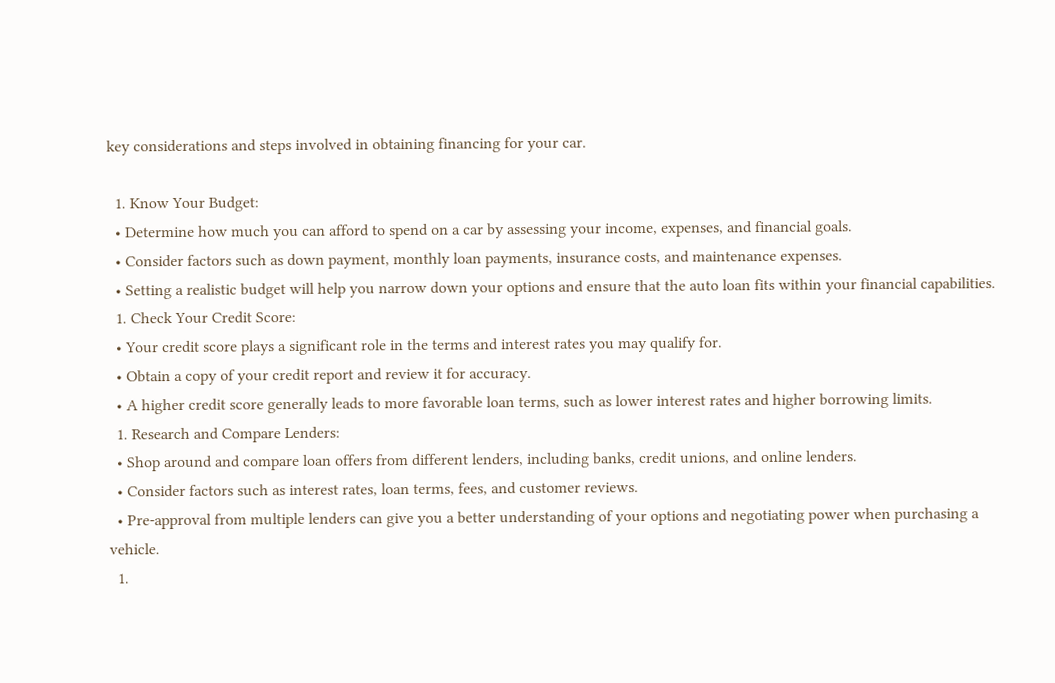key considerations and steps involved in obtaining financing for your car.

  1. Know Your Budget:
  • Determine how much you can afford to spend on a car by assessing your income, expenses, and financial goals.
  • Consider factors such as down payment, monthly loan payments, insurance costs, and maintenance expenses.
  • Setting a realistic budget will help you narrow down your options and ensure that the auto loan fits within your financial capabilities.
  1. Check Your Credit Score:
  • Your credit score plays a significant role in the terms and interest rates you may qualify for.
  • Obtain a copy of your credit report and review it for accuracy.
  • A higher credit score generally leads to more favorable loan terms, such as lower interest rates and higher borrowing limits.
  1. Research and Compare Lenders:
  • Shop around and compare loan offers from different lenders, including banks, credit unions, and online lenders.
  • Consider factors such as interest rates, loan terms, fees, and customer reviews.
  • Pre-approval from multiple lenders can give you a better understanding of your options and negotiating power when purchasing a vehicle.
  1.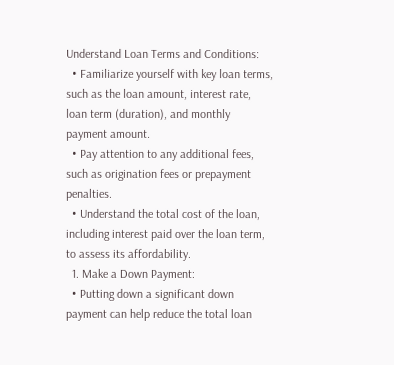Understand Loan Terms and Conditions:
  • Familiarize yourself with key loan terms, such as the loan amount, interest rate, loan term (duration), and monthly payment amount.
  • Pay attention to any additional fees, such as origination fees or prepayment penalties.
  • Understand the total cost of the loan, including interest paid over the loan term, to assess its affordability.
  1. Make a Down Payment:
  • Putting down a significant down payment can help reduce the total loan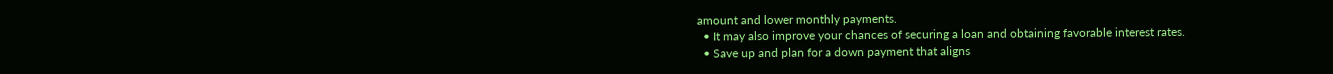amount and lower monthly payments.
  • It may also improve your chances of securing a loan and obtaining favorable interest rates.
  • Save up and plan for a down payment that aligns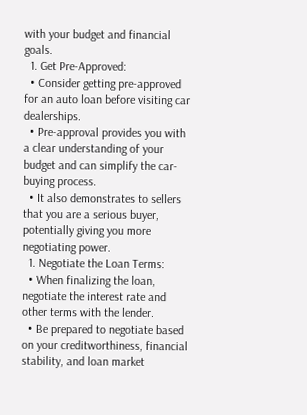with your budget and financial goals.
  1. Get Pre-Approved:
  • Consider getting pre-approved for an auto loan before visiting car dealerships.
  • Pre-approval provides you with a clear understanding of your budget and can simplify the car-buying process.
  • It also demonstrates to sellers that you are a serious buyer, potentially giving you more negotiating power.
  1. Negotiate the Loan Terms:
  • When finalizing the loan, negotiate the interest rate and other terms with the lender.
  • Be prepared to negotiate based on your creditworthiness, financial stability, and loan market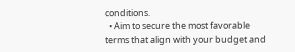conditions.
  • Aim to secure the most favorable terms that align with your budget and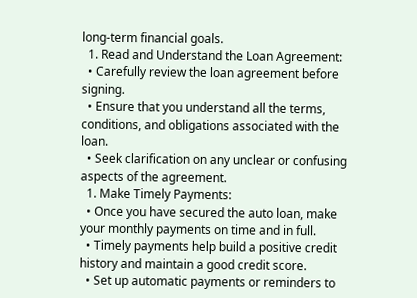long-term financial goals.
  1. Read and Understand the Loan Agreement:
  • Carefully review the loan agreement before signing.
  • Ensure that you understand all the terms, conditions, and obligations associated with the loan.
  • Seek clarification on any unclear or confusing aspects of the agreement.
  1. Make Timely Payments:
  • Once you have secured the auto loan, make your monthly payments on time and in full.
  • Timely payments help build a positive credit history and maintain a good credit score.
  • Set up automatic payments or reminders to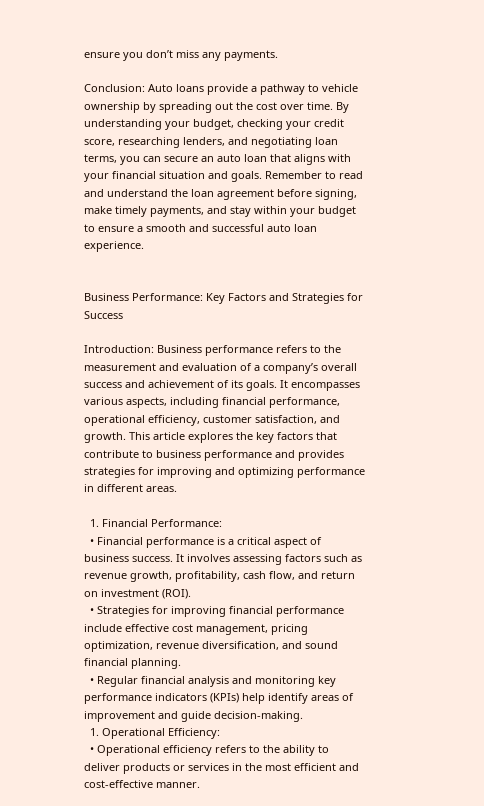ensure you don’t miss any payments.

Conclusion: Auto loans provide a pathway to vehicle ownership by spreading out the cost over time. By understanding your budget, checking your credit score, researching lenders, and negotiating loan terms, you can secure an auto loan that aligns with your financial situation and goals. Remember to read and understand the loan agreement before signing, make timely payments, and stay within your budget to ensure a smooth and successful auto loan experience.


Business Performance: Key Factors and Strategies for Success

Introduction: Business performance refers to the measurement and evaluation of a company’s overall success and achievement of its goals. It encompasses various aspects, including financial performance, operational efficiency, customer satisfaction, and growth. This article explores the key factors that contribute to business performance and provides strategies for improving and optimizing performance in different areas.

  1. Financial Performance:
  • Financial performance is a critical aspect of business success. It involves assessing factors such as revenue growth, profitability, cash flow, and return on investment (ROI).
  • Strategies for improving financial performance include effective cost management, pricing optimization, revenue diversification, and sound financial planning.
  • Regular financial analysis and monitoring key performance indicators (KPIs) help identify areas of improvement and guide decision-making.
  1. Operational Efficiency:
  • Operational efficiency refers to the ability to deliver products or services in the most efficient and cost-effective manner.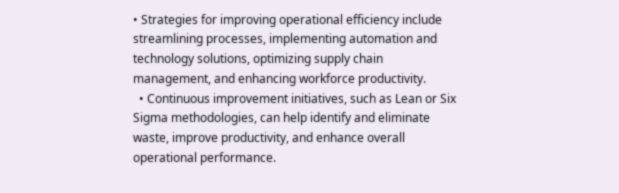• Strategies for improving operational efficiency include streamlining processes, implementing automation and technology solutions, optimizing supply chain management, and enhancing workforce productivity.
  • Continuous improvement initiatives, such as Lean or Six Sigma methodologies, can help identify and eliminate waste, improve productivity, and enhance overall operational performance.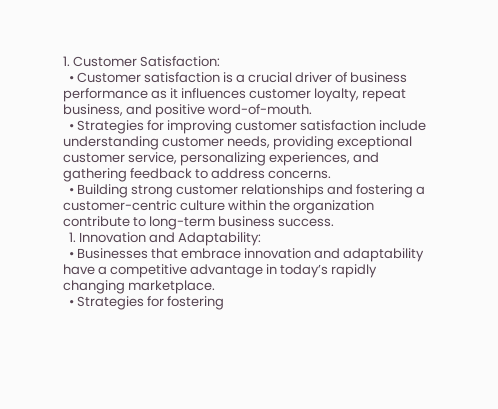1. Customer Satisfaction:
  • Customer satisfaction is a crucial driver of business performance as it influences customer loyalty, repeat business, and positive word-of-mouth.
  • Strategies for improving customer satisfaction include understanding customer needs, providing exceptional customer service, personalizing experiences, and gathering feedback to address concerns.
  • Building strong customer relationships and fostering a customer-centric culture within the organization contribute to long-term business success.
  1. Innovation and Adaptability:
  • Businesses that embrace innovation and adaptability have a competitive advantage in today’s rapidly changing marketplace.
  • Strategies for fostering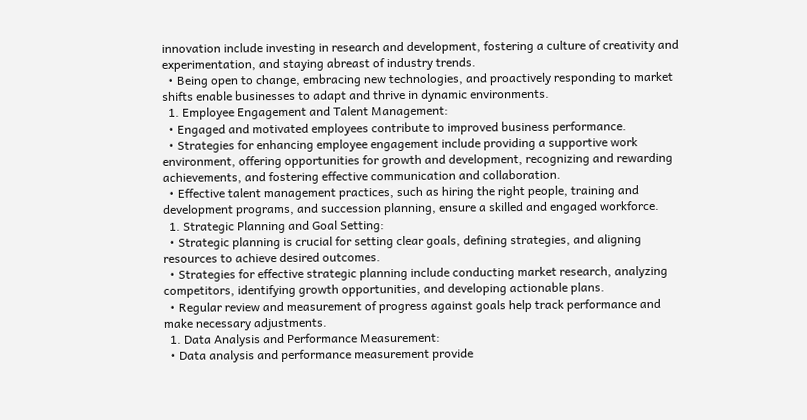innovation include investing in research and development, fostering a culture of creativity and experimentation, and staying abreast of industry trends.
  • Being open to change, embracing new technologies, and proactively responding to market shifts enable businesses to adapt and thrive in dynamic environments.
  1. Employee Engagement and Talent Management:
  • Engaged and motivated employees contribute to improved business performance.
  • Strategies for enhancing employee engagement include providing a supportive work environment, offering opportunities for growth and development, recognizing and rewarding achievements, and fostering effective communication and collaboration.
  • Effective talent management practices, such as hiring the right people, training and development programs, and succession planning, ensure a skilled and engaged workforce.
  1. Strategic Planning and Goal Setting:
  • Strategic planning is crucial for setting clear goals, defining strategies, and aligning resources to achieve desired outcomes.
  • Strategies for effective strategic planning include conducting market research, analyzing competitors, identifying growth opportunities, and developing actionable plans.
  • Regular review and measurement of progress against goals help track performance and make necessary adjustments.
  1. Data Analysis and Performance Measurement:
  • Data analysis and performance measurement provide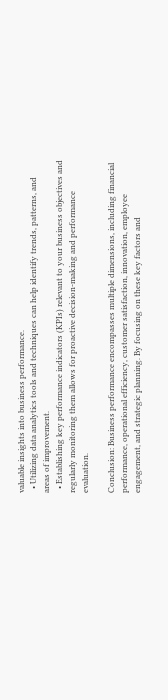valuable insights into business performance.
  • Utilizing data analytics tools and techniques can help identify trends, patterns, and areas of improvement.
  • Establishing key performance indicators (KPIs) relevant to your business objectives and regularly monitoring them allows for proactive decision-making and performance evaluation.

Conclusion: Business performance encompasses multiple dimensions, including financial performance, operational efficiency, customer satisfaction, innovation, employee engagement, and strategic planning. By focusing on these key factors and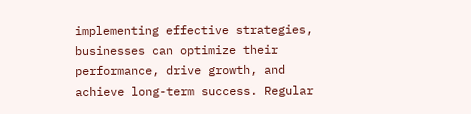implementing effective strategies, businesses can optimize their performance, drive growth, and achieve long-term success. Regular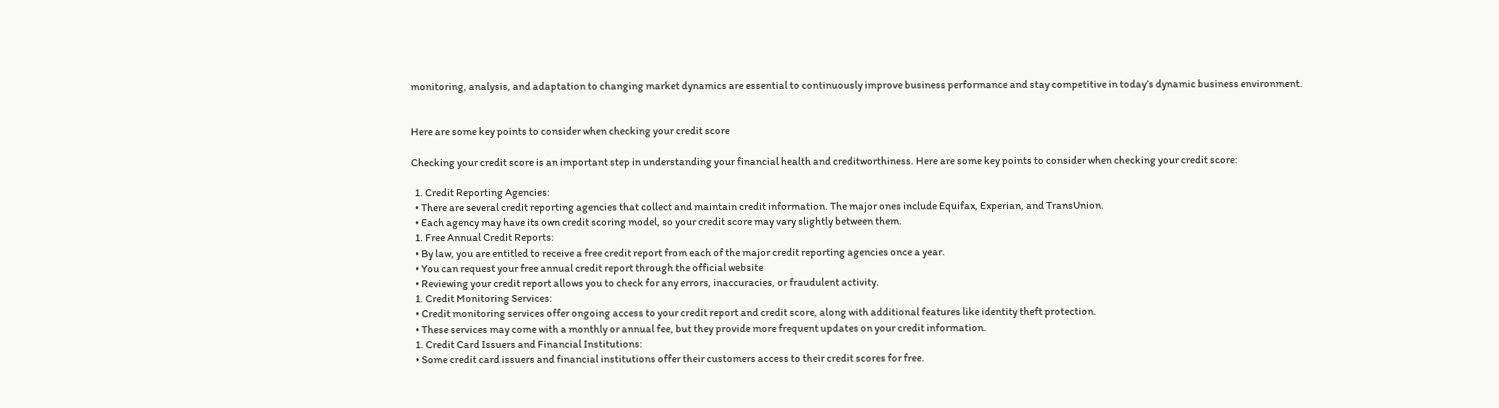monitoring, analysis, and adaptation to changing market dynamics are essential to continuously improve business performance and stay competitive in today’s dynamic business environment.


Here are some key points to consider when checking your credit score

Checking your credit score is an important step in understanding your financial health and creditworthiness. Here are some key points to consider when checking your credit score:

  1. Credit Reporting Agencies:
  • There are several credit reporting agencies that collect and maintain credit information. The major ones include Equifax, Experian, and TransUnion.
  • Each agency may have its own credit scoring model, so your credit score may vary slightly between them.
  1. Free Annual Credit Reports:
  • By law, you are entitled to receive a free credit report from each of the major credit reporting agencies once a year.
  • You can request your free annual credit report through the official website
  • Reviewing your credit report allows you to check for any errors, inaccuracies, or fraudulent activity.
  1. Credit Monitoring Services:
  • Credit monitoring services offer ongoing access to your credit report and credit score, along with additional features like identity theft protection.
  • These services may come with a monthly or annual fee, but they provide more frequent updates on your credit information.
  1. Credit Card Issuers and Financial Institutions:
  • Some credit card issuers and financial institutions offer their customers access to their credit scores for free.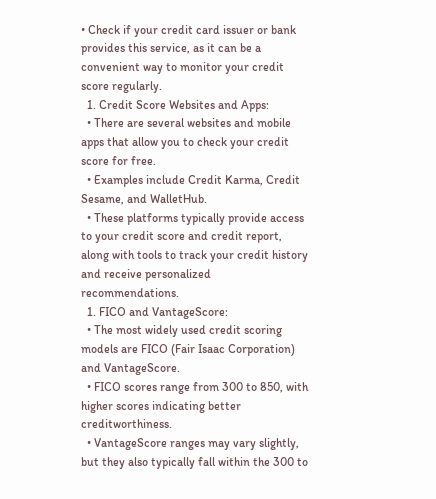• Check if your credit card issuer or bank provides this service, as it can be a convenient way to monitor your credit score regularly.
  1. Credit Score Websites and Apps:
  • There are several websites and mobile apps that allow you to check your credit score for free.
  • Examples include Credit Karma, Credit Sesame, and WalletHub.
  • These platforms typically provide access to your credit score and credit report, along with tools to track your credit history and receive personalized recommendations.
  1. FICO and VantageScore:
  • The most widely used credit scoring models are FICO (Fair Isaac Corporation) and VantageScore.
  • FICO scores range from 300 to 850, with higher scores indicating better creditworthiness.
  • VantageScore ranges may vary slightly, but they also typically fall within the 300 to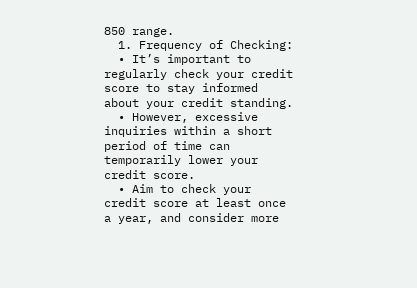850 range.
  1. Frequency of Checking:
  • It’s important to regularly check your credit score to stay informed about your credit standing.
  • However, excessive inquiries within a short period of time can temporarily lower your credit score.
  • Aim to check your credit score at least once a year, and consider more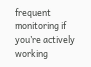frequent monitoring if you’re actively working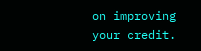on improving your credit.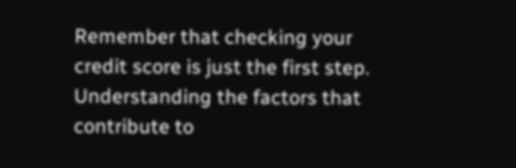Remember that checking your credit score is just the first step. Understanding the factors that contribute to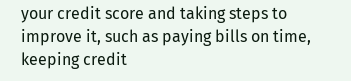your credit score and taking steps to improve it, such as paying bills on time, keeping credit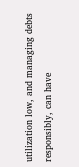utilization low, and managing debts responsibly, can have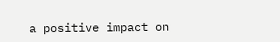a positive impact on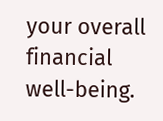your overall financial well-being.